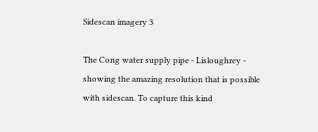Sidescan imagery 3

The Cong water supply pipe - Lisloughrey - showing the amazing resolution that is possible with sidescan. To capture this kind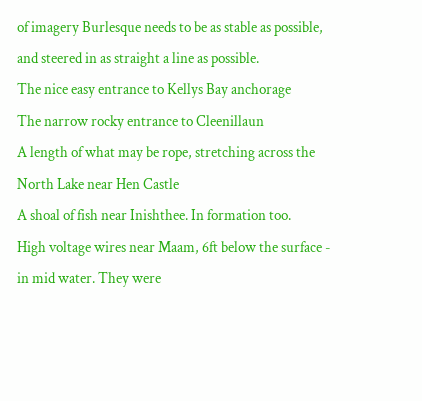of imagery Burlesque needs to be as stable as possible, and steered in as straight a line as possible.
The nice easy entrance to Kellys Bay anchorage
The narrow rocky entrance to Cleenillaun
A length of what may be rope, stretching across the North Lake near Hen Castle
A shoal of fish near Inishthee. In formation too.
High voltage wires near Maam, 6ft below the surface - in mid water. They were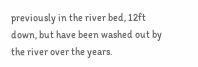previously in the river bed, 12ft down, but have been washed out by the river over the years.